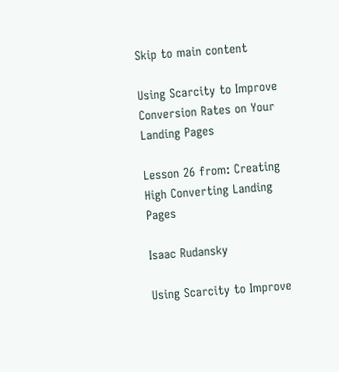Skip to main content

Using Scarcity to Improve Conversion Rates on Your Landing Pages

Lesson 26 from: Creating High Converting Landing Pages

Isaac Rudansky

Using Scarcity to Improve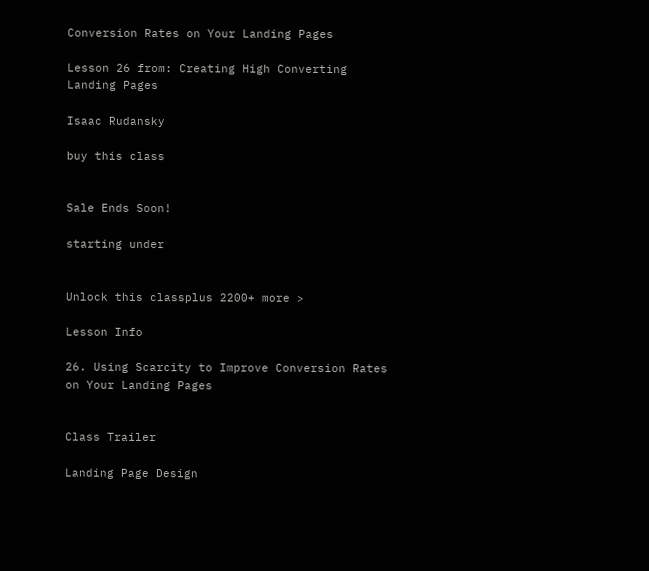Conversion Rates on Your Landing Pages

Lesson 26 from: Creating High Converting Landing Pages

Isaac Rudansky

buy this class


Sale Ends Soon!

starting under


Unlock this classplus 2200+ more >

Lesson Info

26. Using Scarcity to Improve Conversion Rates on Your Landing Pages


Class Trailer

Landing Page Design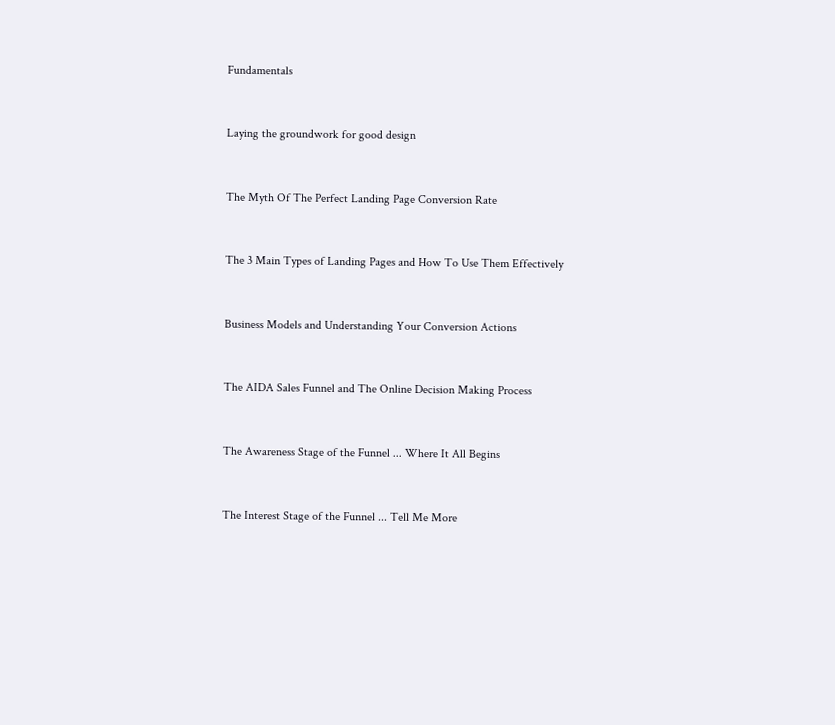Fundamentals


Laying the groundwork for good design


The Myth Of The Perfect Landing Page Conversion Rate


The 3 Main Types of Landing Pages and How To Use Them Effectively


Business Models and Understanding Your Conversion Actions


The AIDA Sales Funnel and The Online Decision Making Process


The Awareness Stage of the Funnel ... Where It All Begins


The Interest Stage of the Funnel ... Tell Me More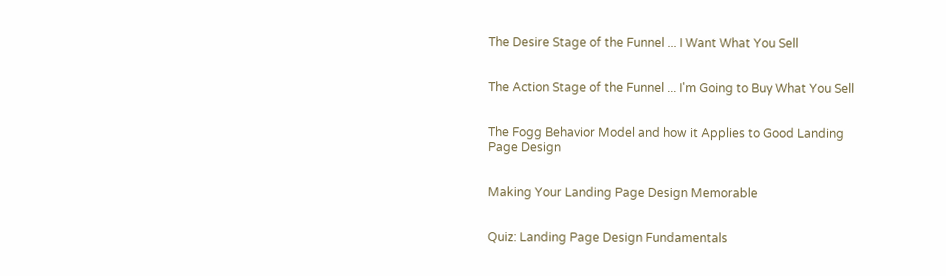The Desire Stage of the Funnel ... I Want What You Sell


The Action Stage of the Funnel ... I'm Going to Buy What You Sell


The Fogg Behavior Model and how it Applies to Good Landing Page Design


Making Your Landing Page Design Memorable


Quiz: Landing Page Design Fundamentals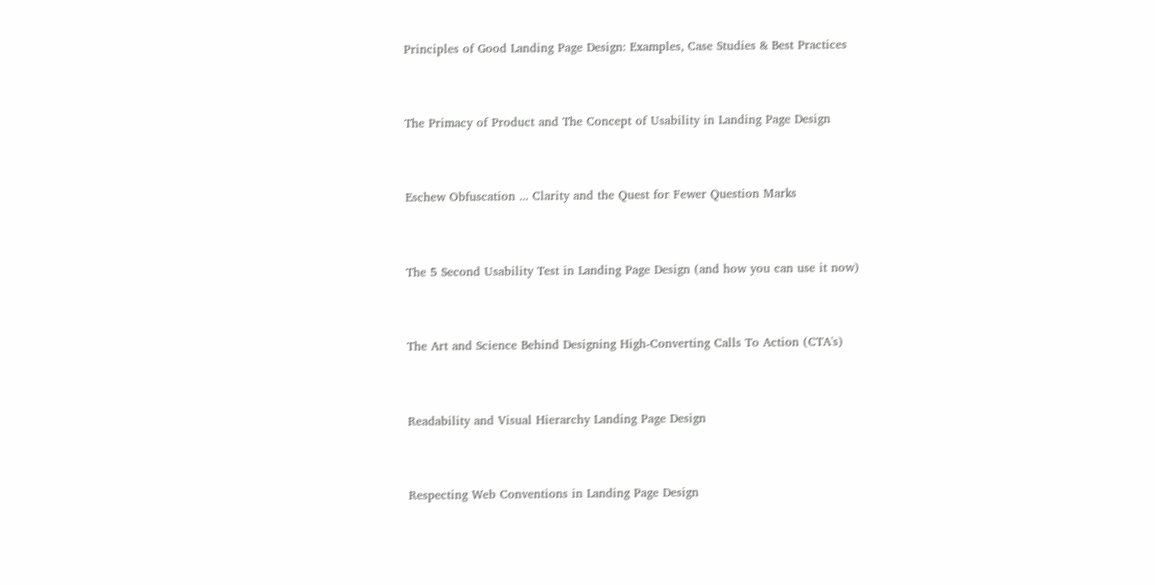Principles of Good Landing Page Design: Examples, Case Studies & Best Practices


The Primacy of Product and The Concept of Usability in Landing Page Design


Eschew Obfuscation ... Clarity and the Quest for Fewer Question Marks


The 5 Second Usability Test in Landing Page Design (and how you can use it now)


The Art and Science Behind Designing High-Converting Calls To Action (CTA's)


Readability and Visual Hierarchy Landing Page Design


Respecting Web Conventions in Landing Page Design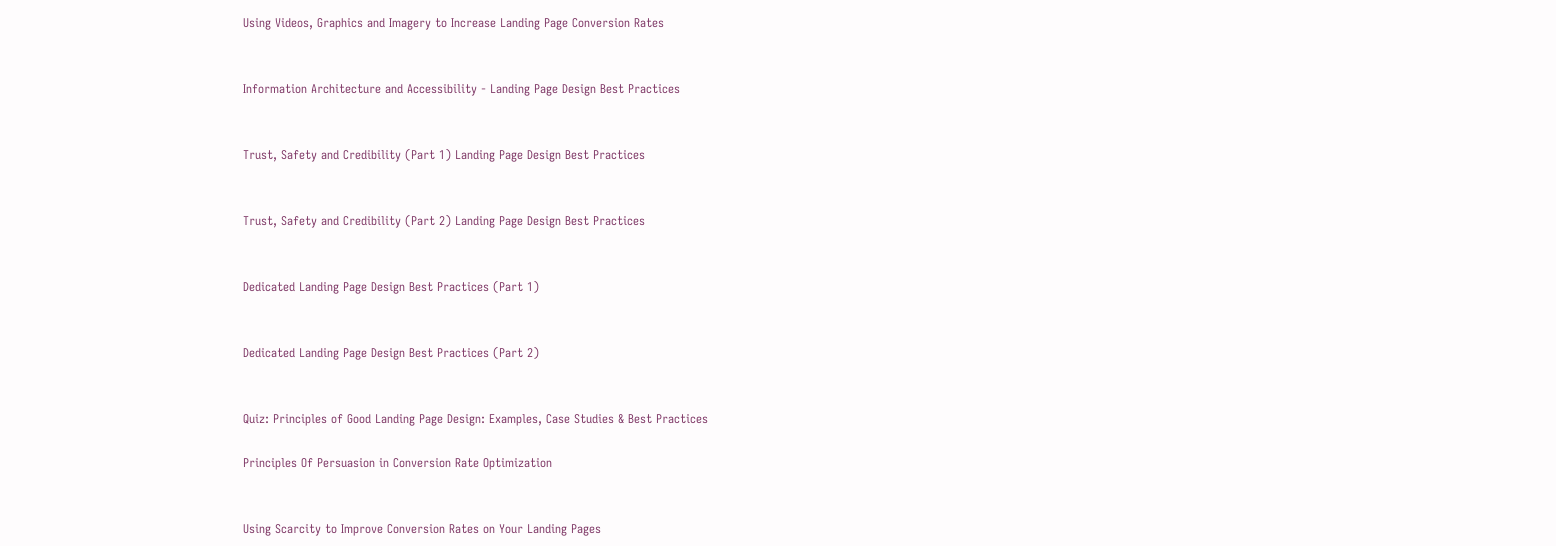Using Videos, Graphics and Imagery to Increase Landing Page Conversion Rates


Information Architecture and Accessibility - Landing Page Design Best Practices


Trust, Safety and Credibility (Part 1) Landing Page Design Best Practices


Trust, Safety and Credibility (Part 2) Landing Page Design Best Practices


Dedicated Landing Page Design Best Practices (Part 1)


Dedicated Landing Page Design Best Practices (Part 2)


Quiz: Principles of Good Landing Page Design: Examples, Case Studies & Best Practices

Principles Of Persuasion in Conversion Rate Optimization


Using Scarcity to Improve Conversion Rates on Your Landing Pages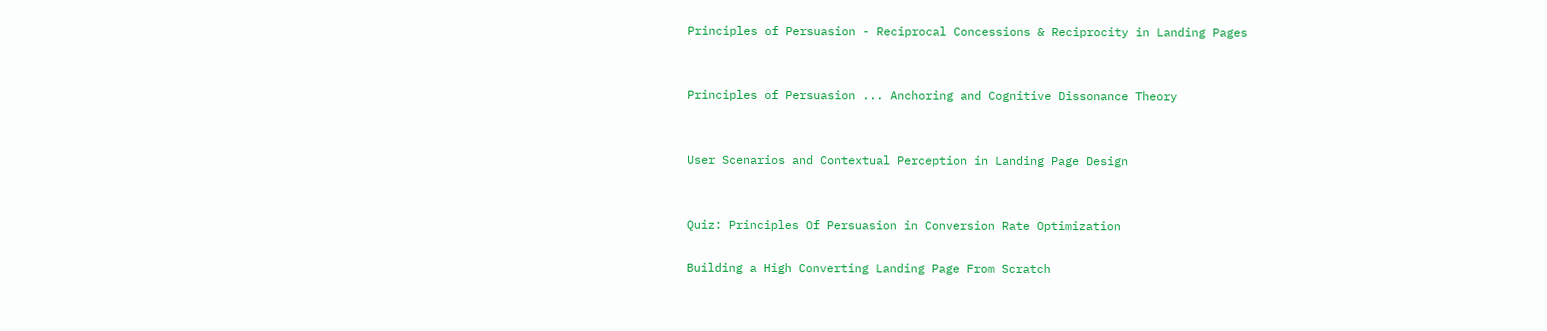Principles of Persuasion - Reciprocal Concessions & Reciprocity in Landing Pages


Principles of Persuasion ... Anchoring and Cognitive Dissonance Theory


User Scenarios and Contextual Perception in Landing Page Design


Quiz: Principles Of Persuasion in Conversion Rate Optimization

Building a High Converting Landing Page From Scratch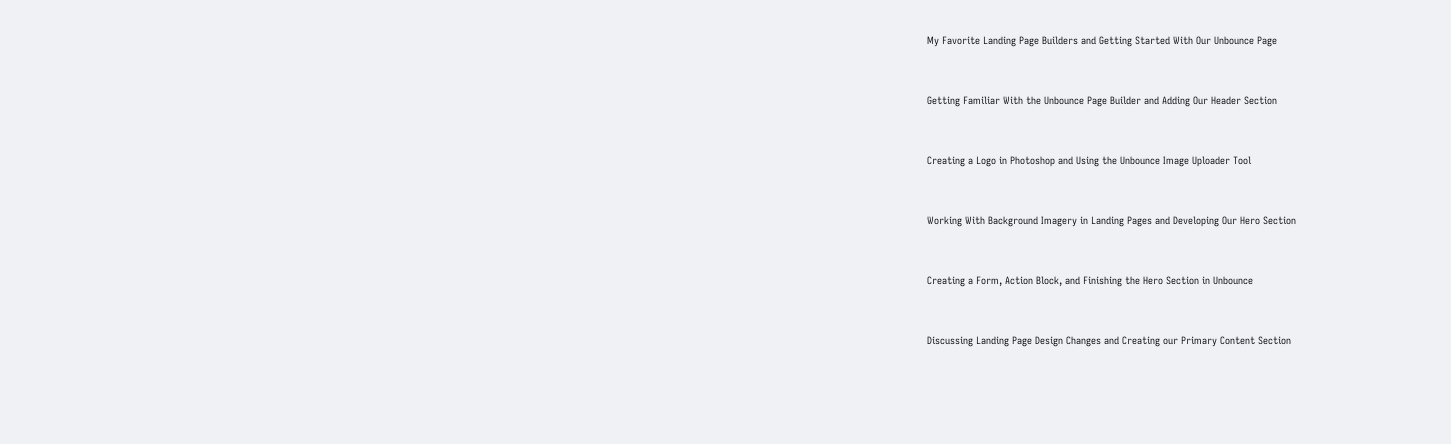My Favorite Landing Page Builders and Getting Started With Our Unbounce Page


Getting Familiar With the Unbounce Page Builder and Adding Our Header Section


Creating a Logo in Photoshop and Using the Unbounce Image Uploader Tool


Working With Background Imagery in Landing Pages and Developing Our Hero Section


Creating a Form, Action Block, and Finishing the Hero Section in Unbounce


Discussing Landing Page Design Changes and Creating our Primary Content Section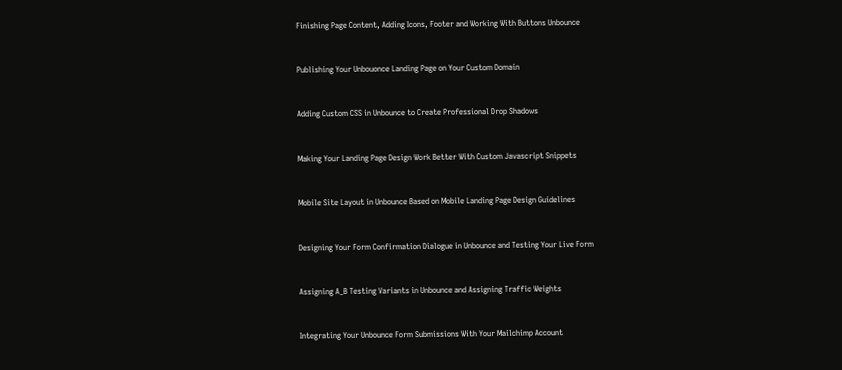Finishing Page Content, Adding Icons, Footer and Working With Buttons Unbounce


Publishing Your Unbouonce Landing Page on Your Custom Domain


Adding Custom CSS in Unbounce to Create Professional Drop Shadows


Making Your Landing Page Design Work Better With Custom Javascript Snippets


Mobile Site Layout in Unbounce Based on Mobile Landing Page Design Guidelines


Designing Your Form Confirmation Dialogue in Unbounce and Testing Your Live Form


Assigning A_B Testing Variants in Unbounce and Assigning Traffic Weights


Integrating Your Unbounce Form Submissions With Your Mailchimp Account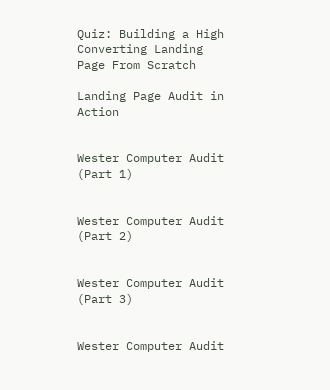Quiz: Building a High Converting Landing Page From Scratch

Landing Page Audit in Action


Wester Computer Audit (Part 1)


Wester Computer Audit (Part 2)


Wester Computer Audit (Part 3)


Wester Computer Audit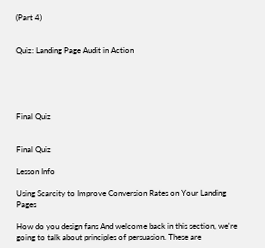(Part 4)


Quiz: Landing Page Audit in Action





Final Quiz


Final Quiz

Lesson Info

Using Scarcity to Improve Conversion Rates on Your Landing Pages

How do you design fans And welcome back in this section, we're going to talk about principles of persuasion. These are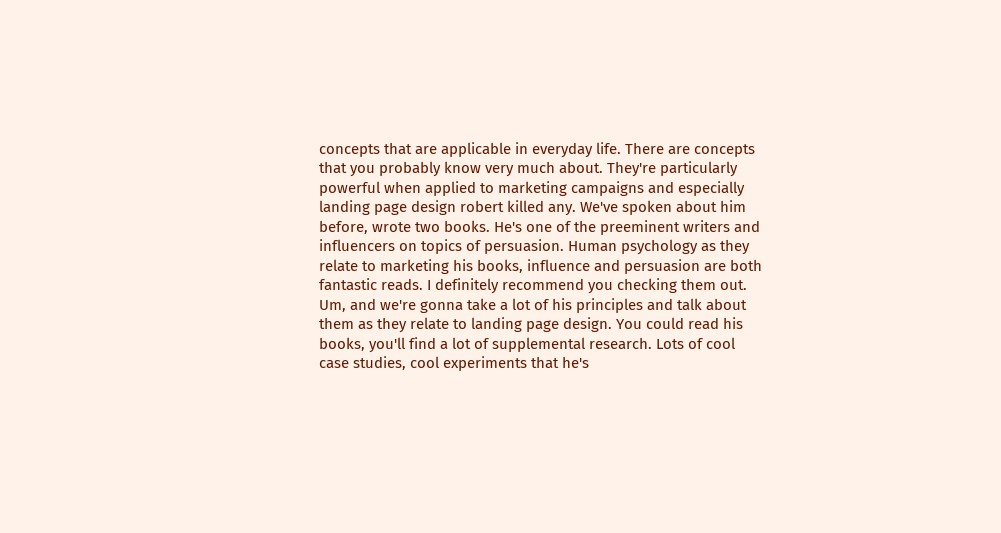concepts that are applicable in everyday life. There are concepts that you probably know very much about. They're particularly powerful when applied to marketing campaigns and especially landing page design robert killed any. We've spoken about him before, wrote two books. He's one of the preeminent writers and influencers on topics of persuasion. Human psychology as they relate to marketing his books, influence and persuasion are both fantastic reads. I definitely recommend you checking them out. Um, and we're gonna take a lot of his principles and talk about them as they relate to landing page design. You could read his books, you'll find a lot of supplemental research. Lots of cool case studies, cool experiments that he's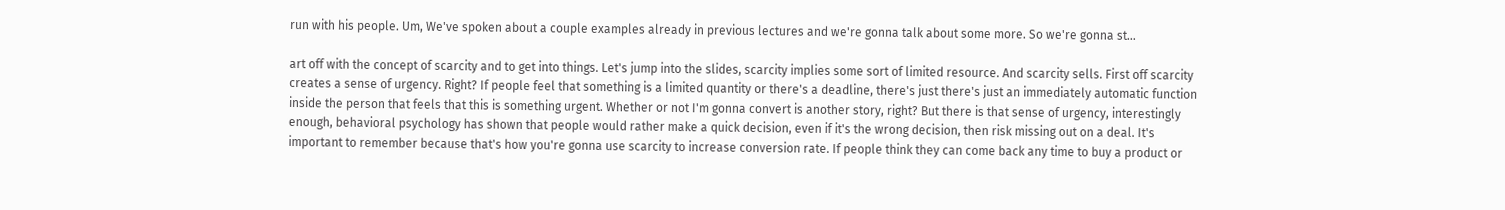run with his people. Um, We've spoken about a couple examples already in previous lectures and we're gonna talk about some more. So we're gonna st...

art off with the concept of scarcity and to get into things. Let's jump into the slides, scarcity implies some sort of limited resource. And scarcity sells. First off scarcity creates a sense of urgency. Right? If people feel that something is a limited quantity or there's a deadline, there's just there's just an immediately automatic function inside the person that feels that this is something urgent. Whether or not I'm gonna convert is another story, right? But there is that sense of urgency, interestingly enough, behavioral psychology has shown that people would rather make a quick decision, even if it's the wrong decision, then risk missing out on a deal. It's important to remember because that's how you're gonna use scarcity to increase conversion rate. If people think they can come back any time to buy a product or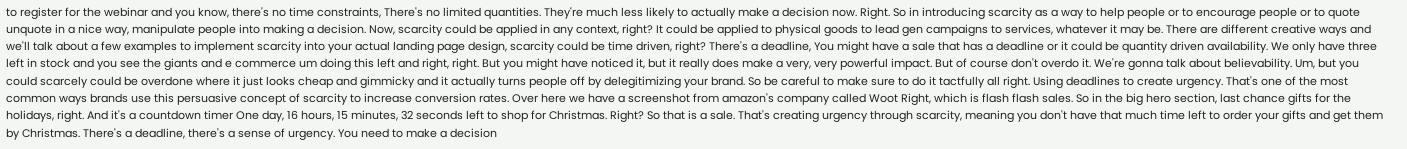to register for the webinar and you know, there's no time constraints, There's no limited quantities. They're much less likely to actually make a decision now. Right. So in introducing scarcity as a way to help people or to encourage people or to quote unquote in a nice way, manipulate people into making a decision. Now, scarcity could be applied in any context, right? It could be applied to physical goods to lead gen campaigns to services, whatever it may be. There are different creative ways and we'll talk about a few examples to implement scarcity into your actual landing page design, scarcity could be time driven, right? There's a deadline, You might have a sale that has a deadline or it could be quantity driven availability. We only have three left in stock and you see the giants and e commerce um doing this left and right, right. But you might have noticed it, but it really does make a very, very powerful impact. But of course don't overdo it. We're gonna talk about believability. Um, but you could scarcely could be overdone where it just looks cheap and gimmicky and it actually turns people off by delegitimizing your brand. So be careful to make sure to do it tactfully all right. Using deadlines to create urgency. That's one of the most common ways brands use this persuasive concept of scarcity to increase conversion rates. Over here we have a screenshot from amazon's company called Woot Right, which is flash flash sales. So in the big hero section, last chance gifts for the holidays, right. And it's a countdown timer One day, 16 hours, 15 minutes, 32 seconds left to shop for Christmas. Right? So that is a sale. That's creating urgency through scarcity, meaning you don't have that much time left to order your gifts and get them by Christmas. There's a deadline, there's a sense of urgency. You need to make a decision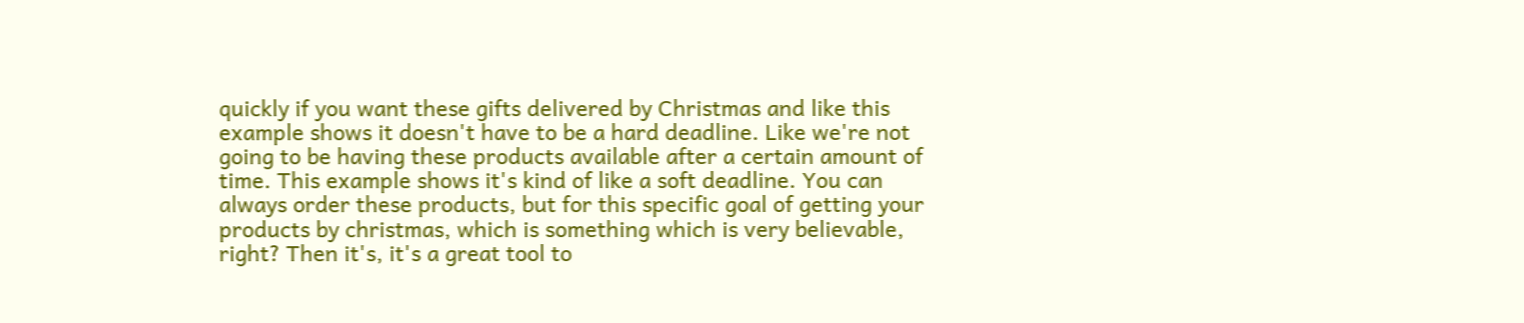quickly if you want these gifts delivered by Christmas and like this example shows it doesn't have to be a hard deadline. Like we're not going to be having these products available after a certain amount of time. This example shows it's kind of like a soft deadline. You can always order these products, but for this specific goal of getting your products by christmas, which is something which is very believable, right? Then it's, it's a great tool to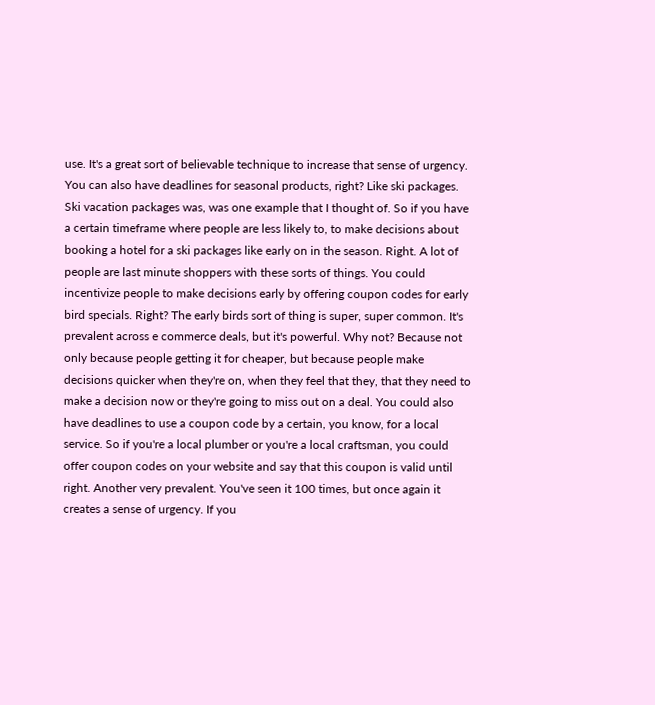use. It's a great sort of believable technique to increase that sense of urgency. You can also have deadlines for seasonal products, right? Like ski packages. Ski vacation packages was, was one example that I thought of. So if you have a certain timeframe where people are less likely to, to make decisions about booking a hotel for a ski packages like early on in the season. Right. A lot of people are last minute shoppers with these sorts of things. You could incentivize people to make decisions early by offering coupon codes for early bird specials. Right? The early birds sort of thing is super, super common. It's prevalent across e commerce deals, but it's powerful. Why not? Because not only because people getting it for cheaper, but because people make decisions quicker when they're on, when they feel that they, that they need to make a decision now or they're going to miss out on a deal. You could also have deadlines to use a coupon code by a certain, you know, for a local service. So if you're a local plumber or you're a local craftsman, you could offer coupon codes on your website and say that this coupon is valid until right. Another very prevalent. You've seen it 100 times, but once again it creates a sense of urgency. If you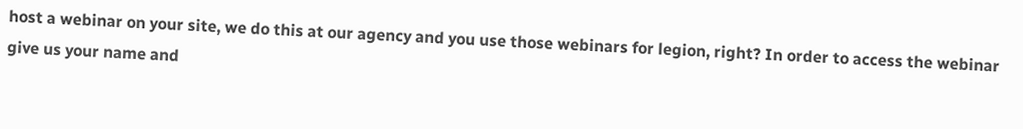host a webinar on your site, we do this at our agency and you use those webinars for legion, right? In order to access the webinar give us your name and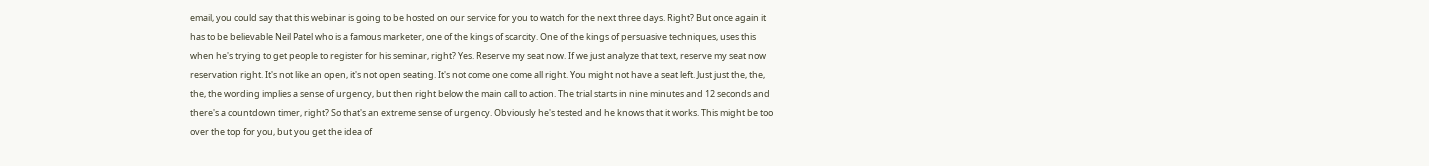email, you could say that this webinar is going to be hosted on our service for you to watch for the next three days. Right? But once again it has to be believable Neil Patel who is a famous marketer, one of the kings of scarcity. One of the kings of persuasive techniques, uses this when he's trying to get people to register for his seminar, right? Yes. Reserve my seat now. If we just analyze that text, reserve my seat now reservation right. It's not like an open, it's not open seating. It's not come one come all right. You might not have a seat left. Just just the, the, the, the wording implies a sense of urgency, but then right below the main call to action. The trial starts in nine minutes and 12 seconds and there's a countdown timer, right? So that's an extreme sense of urgency. Obviously he's tested and he knows that it works. This might be too over the top for you, but you get the idea of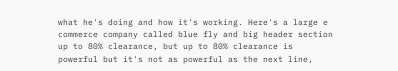what he's doing and how it's working. Here's a large e commerce company called blue fly and big header section up to 80% clearance, but up to 80% clearance is powerful but it's not as powerful as the next line,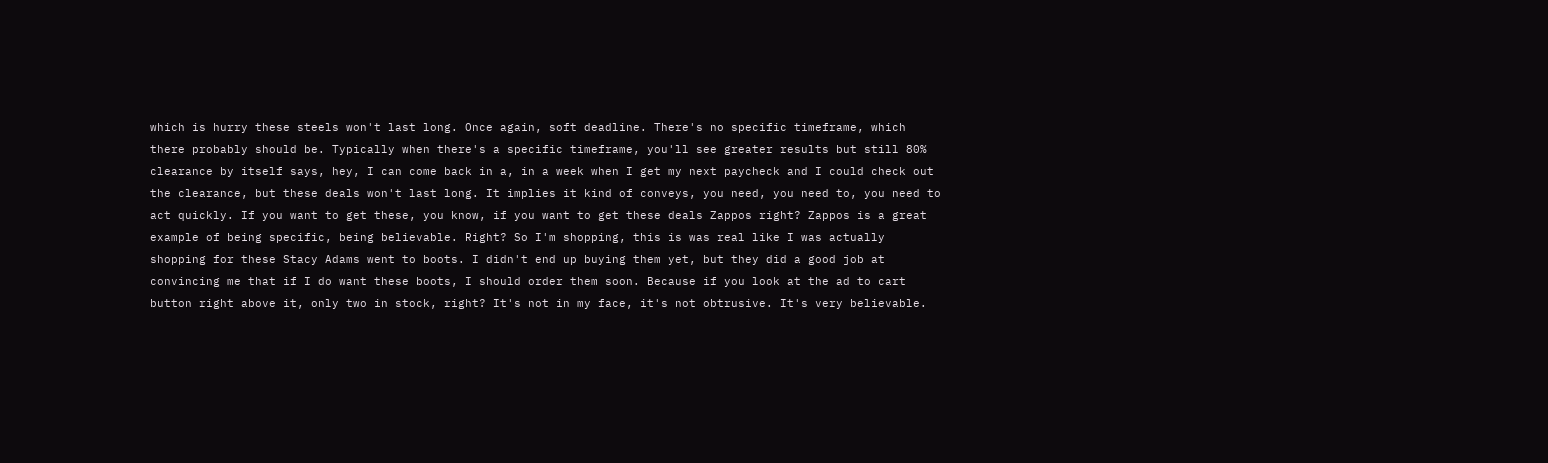which is hurry these steels won't last long. Once again, soft deadline. There's no specific timeframe, which there probably should be. Typically when there's a specific timeframe, you'll see greater results but still 80% clearance by itself says, hey, I can come back in a, in a week when I get my next paycheck and I could check out the clearance, but these deals won't last long. It implies it kind of conveys, you need, you need to, you need to act quickly. If you want to get these, you know, if you want to get these deals Zappos right? Zappos is a great example of being specific, being believable. Right? So I'm shopping, this is was real like I was actually shopping for these Stacy Adams went to boots. I didn't end up buying them yet, but they did a good job at convincing me that if I do want these boots, I should order them soon. Because if you look at the ad to cart button right above it, only two in stock, right? It's not in my face, it's not obtrusive. It's very believable.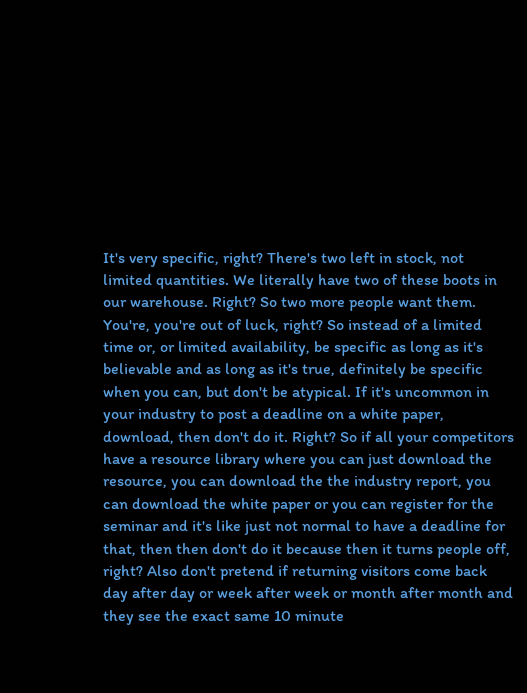It's very specific, right? There's two left in stock, not limited quantities. We literally have two of these boots in our warehouse. Right? So two more people want them. You're, you're out of luck, right? So instead of a limited time or, or limited availability, be specific as long as it's believable and as long as it's true, definitely be specific when you can, but don't be atypical. If it's uncommon in your industry to post a deadline on a white paper, download, then don't do it. Right? So if all your competitors have a resource library where you can just download the resource, you can download the the industry report, you can download the white paper or you can register for the seminar and it's like just not normal to have a deadline for that, then then don't do it because then it turns people off, right? Also don't pretend if returning visitors come back day after day or week after week or month after month and they see the exact same 10 minute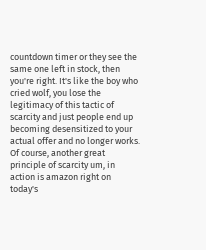countdown timer or they see the same one left in stock, then you're right. It's like the boy who cried wolf, you lose the legitimacy of this tactic of scarcity and just people end up becoming desensitized to your actual offer and no longer works. Of course, another great principle of scarcity um, in action is amazon right on today's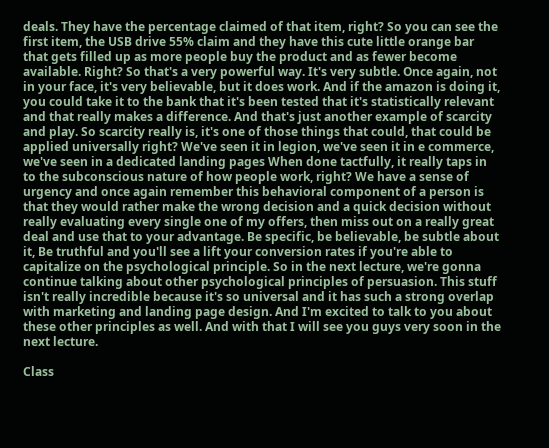deals. They have the percentage claimed of that item, right? So you can see the first item, the USB drive 55% claim and they have this cute little orange bar that gets filled up as more people buy the product and as fewer become available. Right? So that's a very powerful way. It's very subtle. Once again, not in your face, it's very believable, but it does work. And if the amazon is doing it, you could take it to the bank that it's been tested that it's statistically relevant and that really makes a difference. And that's just another example of scarcity and play. So scarcity really is, it's one of those things that could, that could be applied universally right? We've seen it in legion, we've seen it in e commerce, we've seen in a dedicated landing pages When done tactfully, it really taps in to the subconscious nature of how people work, right? We have a sense of urgency and once again remember this behavioral component of a person is that they would rather make the wrong decision and a quick decision without really evaluating every single one of my offers, then miss out on a really great deal and use that to your advantage. Be specific, be believable, be subtle about it, Be truthful and you'll see a lift your conversion rates if you're able to capitalize on the psychological principle. So in the next lecture, we're gonna continue talking about other psychological principles of persuasion. This stuff isn't really incredible because it's so universal and it has such a strong overlap with marketing and landing page design. And I'm excited to talk to you about these other principles as well. And with that I will see you guys very soon in the next lecture.

Class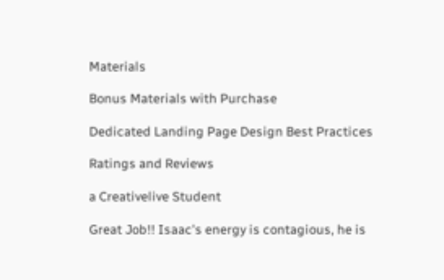Materials

Bonus Materials with Purchase

Dedicated Landing Page Design Best Practices

Ratings and Reviews

a Creativelive Student

Great Job!! Isaac's energy is contagious, he is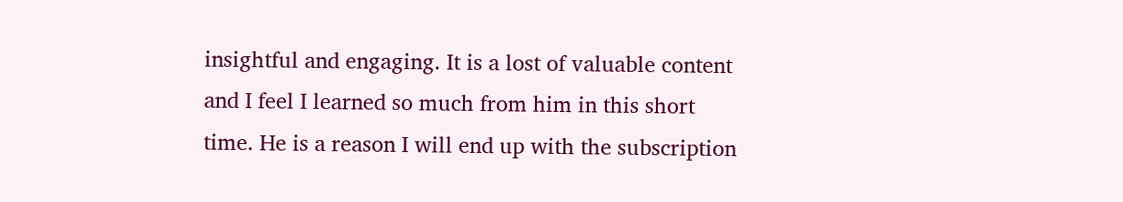insightful and engaging. It is a lost of valuable content and I feel I learned so much from him in this short time. He is a reason I will end up with the subscription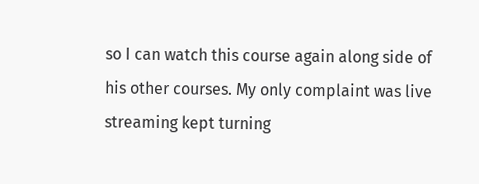so I can watch this course again along side of his other courses. My only complaint was live streaming kept turning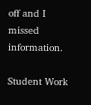off and I missed information.

Student Work